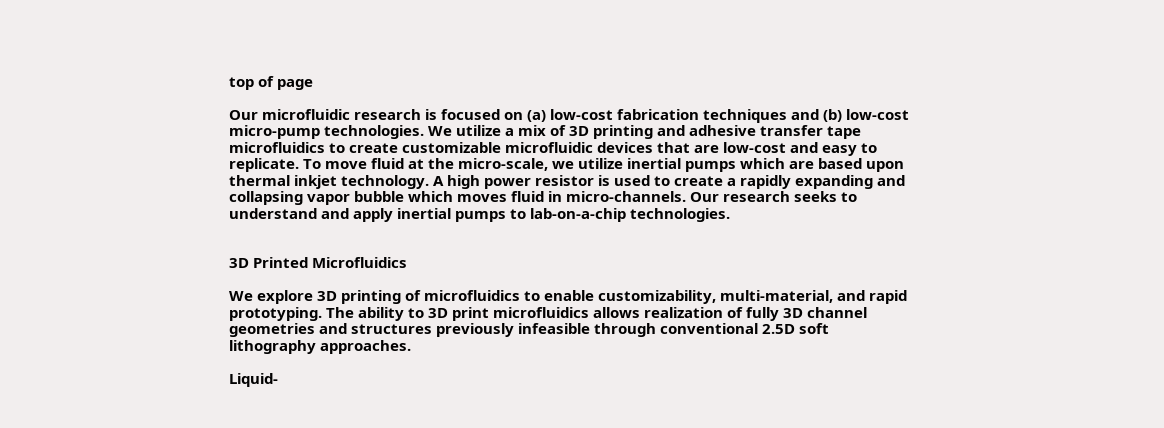top of page

Our microfluidic research is focused on (a) low-cost fabrication techniques and (b) low-cost micro-pump technologies. We utilize a mix of 3D printing and adhesive transfer tape microfluidics to create customizable microfluidic devices that are low-cost and easy to replicate. To move fluid at the micro-scale, we utilize inertial pumps which are based upon thermal inkjet technology. A high power resistor is used to create a rapidly expanding and collapsing vapor bubble which moves fluid in micro-channels. Our research seeks to understand and apply inertial pumps to lab-on-a-chip technologies.


3D Printed Microfluidics

We explore 3D printing of microfluidics to enable customizability, multi-material, and rapid prototyping. The ability to 3D print microfluidics allows realization of fully 3D channel geometries and structures previously infeasible through conventional 2.5D soft lithography approaches.

Liquid-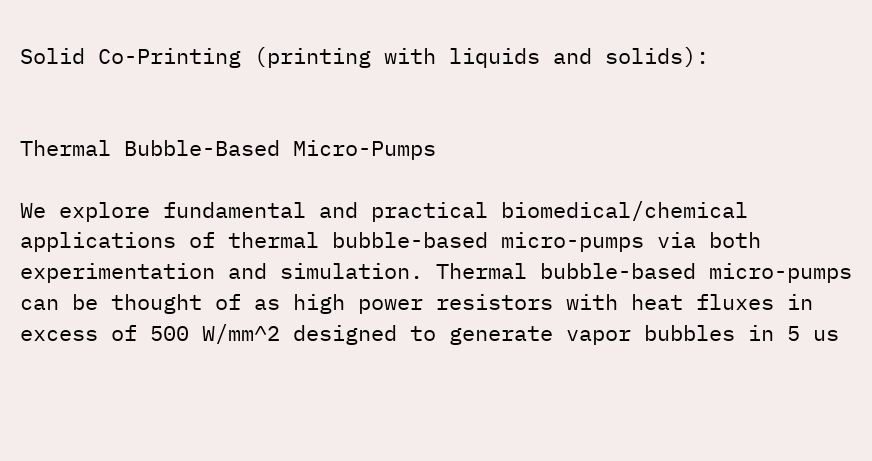Solid Co-Printing (printing with liquids and solids):


Thermal Bubble-Based Micro-Pumps

We explore fundamental and practical biomedical/chemical applications of thermal bubble-based micro-pumps via both experimentation and simulation. Thermal bubble-based micro-pumps can be thought of as high power resistors with heat fluxes in excess of 500 W/mm^2 designed to generate vapor bubbles in 5 us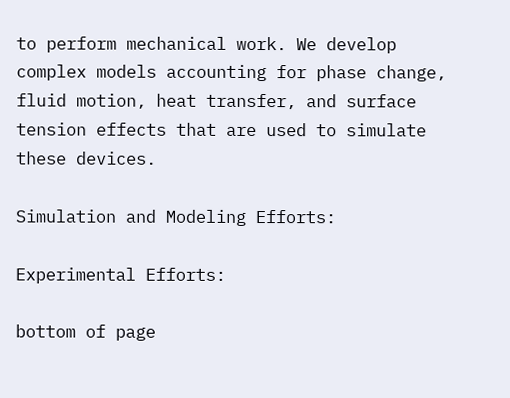to perform mechanical work. We develop complex models accounting for phase change, fluid motion, heat transfer, and surface tension effects that are used to simulate these devices.

Simulation and Modeling Efforts:

Experimental Efforts:

bottom of page